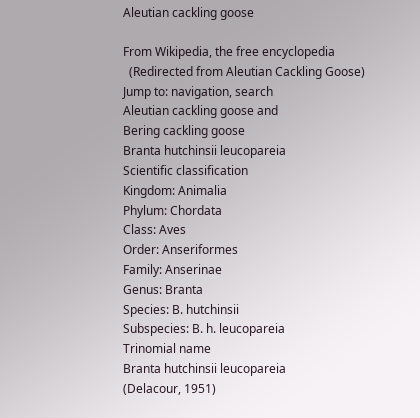Aleutian cackling goose

From Wikipedia, the free encyclopedia
  (Redirected from Aleutian Cackling Goose)
Jump to: navigation, search
Aleutian cackling goose and
Bering cackling goose
Branta hutchinsii leucopareia
Scientific classification
Kingdom: Animalia
Phylum: Chordata
Class: Aves
Order: Anseriformes
Family: Anserinae
Genus: Branta
Species: B. hutchinsii
Subspecies: B. h. leucopareia
Trinomial name
Branta hutchinsii leucopareia
(Delacour, 1951)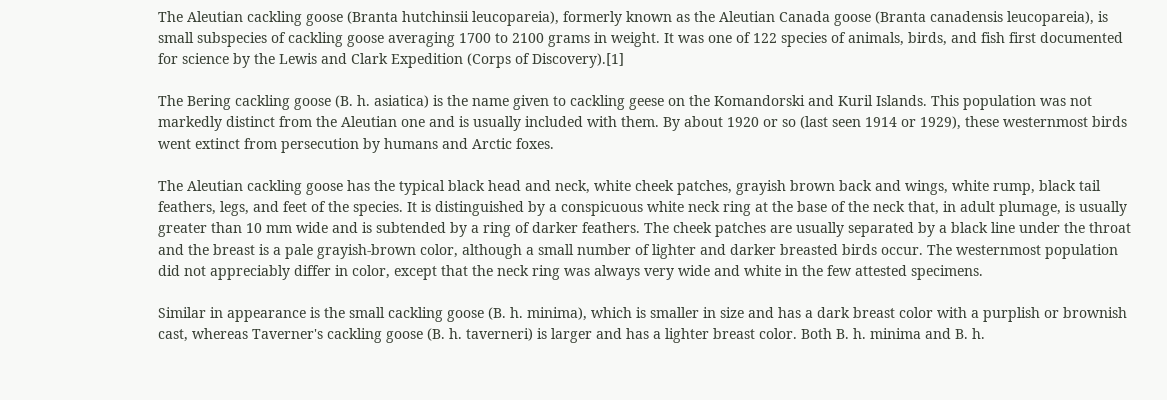The Aleutian cackling goose (Branta hutchinsii leucopareia), formerly known as the Aleutian Canada goose (Branta canadensis leucopareia), is small subspecies of cackling goose averaging 1700 to 2100 grams in weight. It was one of 122 species of animals, birds, and fish first documented for science by the Lewis and Clark Expedition (Corps of Discovery).[1]

The Bering cackling goose (B. h. asiatica) is the name given to cackling geese on the Komandorski and Kuril Islands. This population was not markedly distinct from the Aleutian one and is usually included with them. By about 1920 or so (last seen 1914 or 1929), these westernmost birds went extinct from persecution by humans and Arctic foxes.

The Aleutian cackling goose has the typical black head and neck, white cheek patches, grayish brown back and wings, white rump, black tail feathers, legs, and feet of the species. It is distinguished by a conspicuous white neck ring at the base of the neck that, in adult plumage, is usually greater than 10 mm wide and is subtended by a ring of darker feathers. The cheek patches are usually separated by a black line under the throat and the breast is a pale grayish-brown color, although a small number of lighter and darker breasted birds occur. The westernmost population did not appreciably differ in color, except that the neck ring was always very wide and white in the few attested specimens.

Similar in appearance is the small cackling goose (B. h. minima), which is smaller in size and has a dark breast color with a purplish or brownish cast, whereas Taverner's cackling goose (B. h. taverneri) is larger and has a lighter breast color. Both B. h. minima and B. h.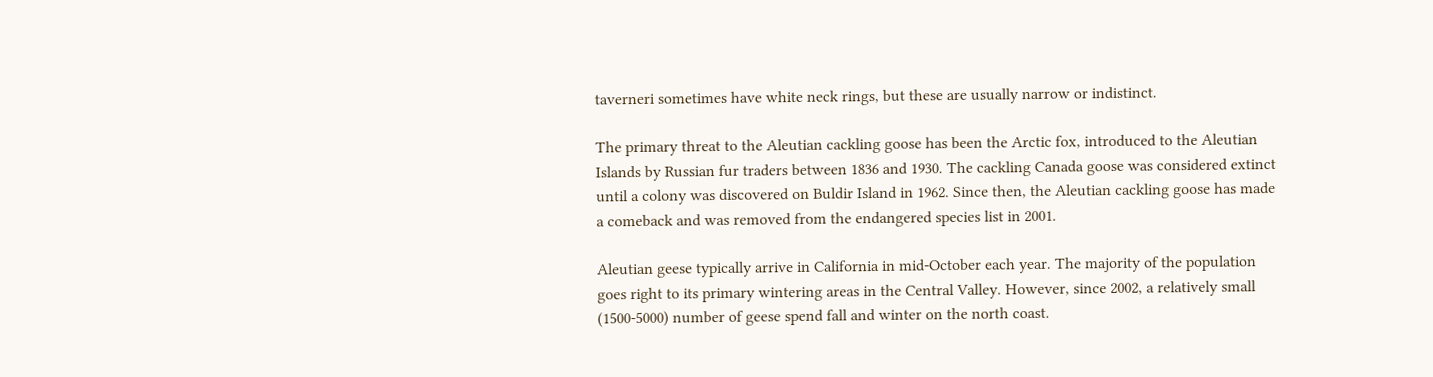taverneri sometimes have white neck rings, but these are usually narrow or indistinct.

The primary threat to the Aleutian cackling goose has been the Arctic fox, introduced to the Aleutian Islands by Russian fur traders between 1836 and 1930. The cackling Canada goose was considered extinct until a colony was discovered on Buldir Island in 1962. Since then, the Aleutian cackling goose has made a comeback and was removed from the endangered species list in 2001.

Aleutian geese typically arrive in California in mid-October each year. The majority of the population goes right to its primary wintering areas in the Central Valley. However, since 2002, a relatively small (1500-5000) number of geese spend fall and winter on the north coast.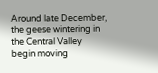Around late December, the geese wintering in the Central Valley begin moving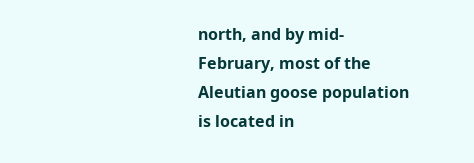north, and by mid-February, most of the Aleutian goose population is located in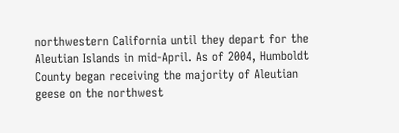northwestern California until they depart for the Aleutian Islands in mid-April. As of 2004, Humboldt County began receiving the majority of Aleutian geese on the northwest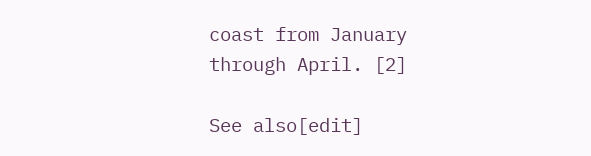coast from January through April. [2]

See also[edit]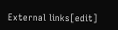External links[edit]